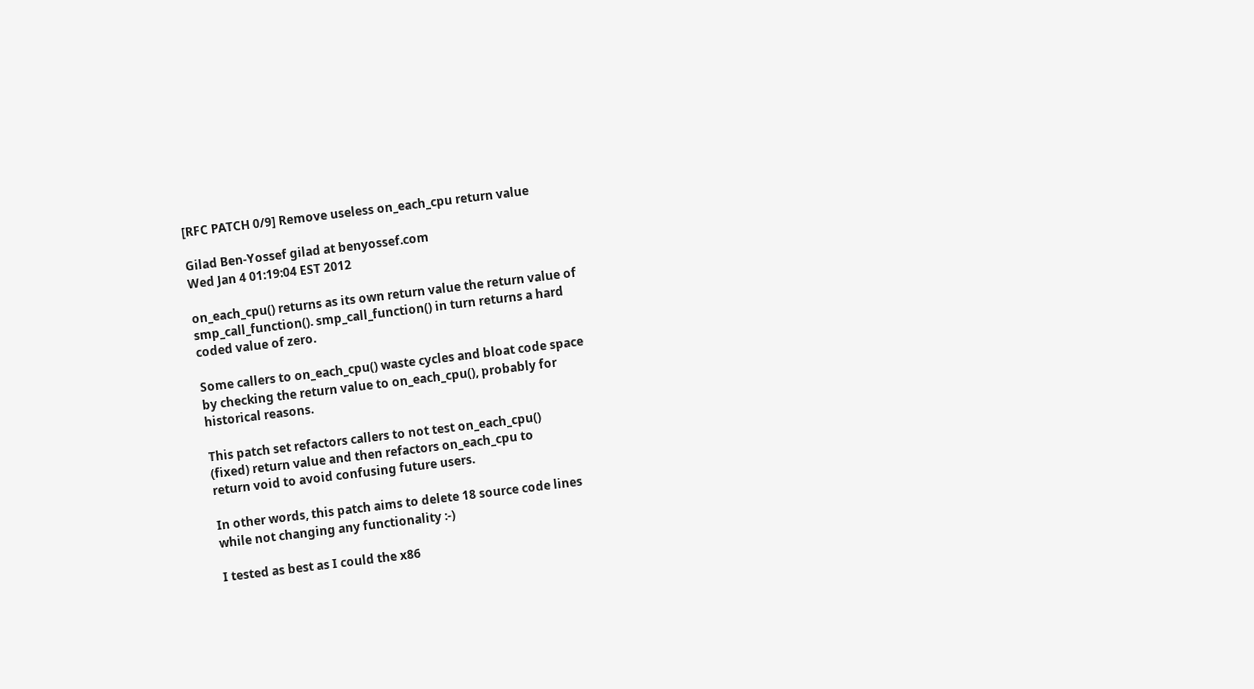[RFC PATCH 0/9] Remove useless on_each_cpu return value

Gilad Ben-Yossef gilad at benyossef.com
Wed Jan 4 01:19:04 EST 2012

on_each_cpu() returns as its own return value the return value of
smp_call_function(). smp_call_function() in turn returns a hard
coded value of zero.

Some callers to on_each_cpu() waste cycles and bloat code space
by checking the return value to on_each_cpu(), probably for
historical reasons.

This patch set refactors callers to not test on_each_cpu()
(fixed) return value and then refactors on_each_cpu to
return void to avoid confusing future users.

In other words, this patch aims to delete 18 source code lines
while not changing any functionality :-)

I tested as best as I could the x86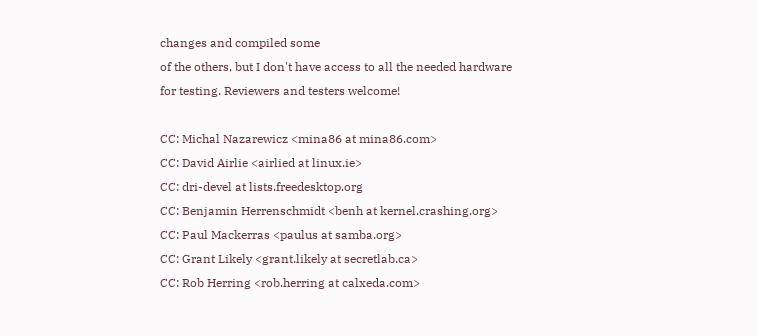changes and compiled some
of the others, but I don't have access to all the needed hardware
for testing. Reviewers and testers welcome!

CC: Michal Nazarewicz <mina86 at mina86.com>
CC: David Airlie <airlied at linux.ie>
CC: dri-devel at lists.freedesktop.org
CC: Benjamin Herrenschmidt <benh at kernel.crashing.org>
CC: Paul Mackerras <paulus at samba.org>
CC: Grant Likely <grant.likely at secretlab.ca>
CC: Rob Herring <rob.herring at calxeda.com>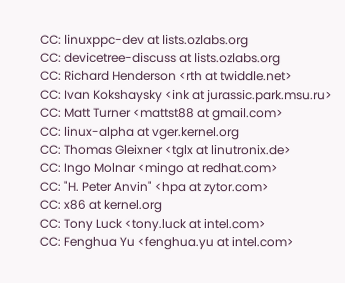CC: linuxppc-dev at lists.ozlabs.org
CC: devicetree-discuss at lists.ozlabs.org
CC: Richard Henderson <rth at twiddle.net>
CC: Ivan Kokshaysky <ink at jurassic.park.msu.ru>
CC: Matt Turner <mattst88 at gmail.com>
CC: linux-alpha at vger.kernel.org
CC: Thomas Gleixner <tglx at linutronix.de>
CC: Ingo Molnar <mingo at redhat.com>
CC: "H. Peter Anvin" <hpa at zytor.com>
CC: x86 at kernel.org
CC: Tony Luck <tony.luck at intel.com>
CC: Fenghua Yu <fenghua.yu at intel.com>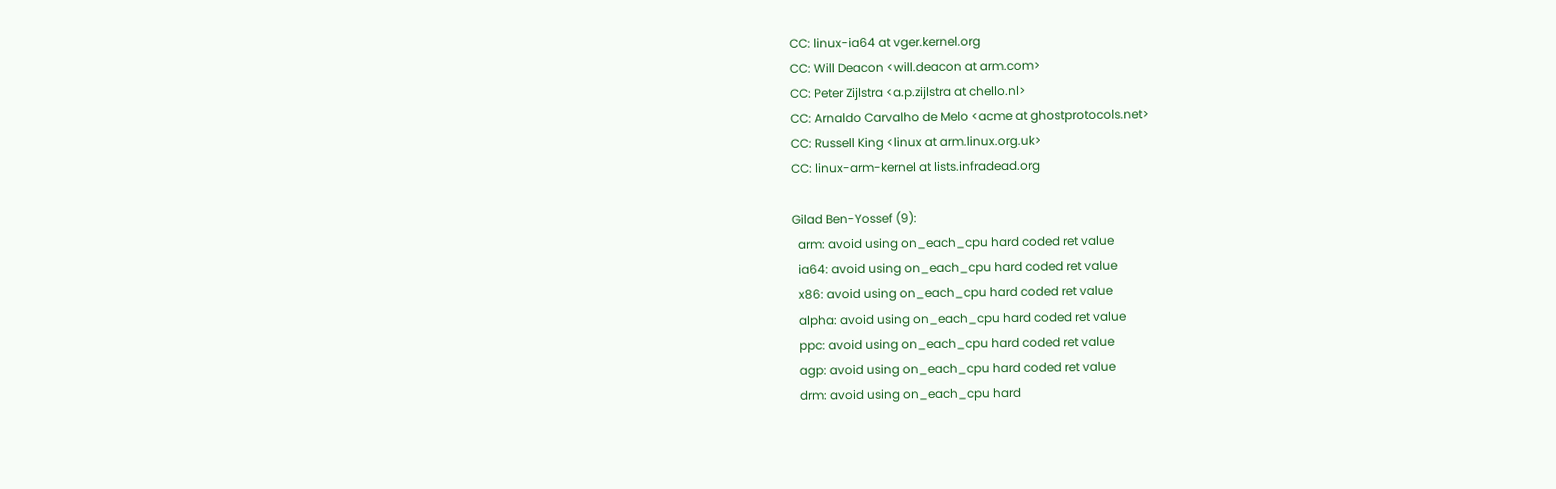CC: linux-ia64 at vger.kernel.org
CC: Will Deacon <will.deacon at arm.com>
CC: Peter Zijlstra <a.p.zijlstra at chello.nl>
CC: Arnaldo Carvalho de Melo <acme at ghostprotocols.net>
CC: Russell King <linux at arm.linux.org.uk>
CC: linux-arm-kernel at lists.infradead.org

Gilad Ben-Yossef (9):
  arm: avoid using on_each_cpu hard coded ret value
  ia64: avoid using on_each_cpu hard coded ret value
  x86: avoid using on_each_cpu hard coded ret value
  alpha: avoid using on_each_cpu hard coded ret value
  ppc: avoid using on_each_cpu hard coded ret value
  agp: avoid using on_each_cpu hard coded ret value
  drm: avoid using on_each_cpu hard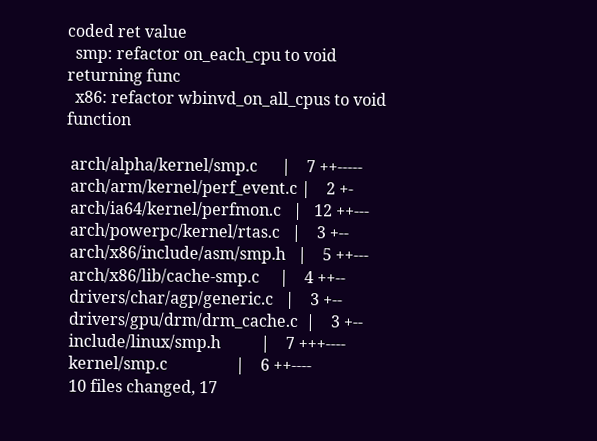coded ret value
  smp: refactor on_each_cpu to void returning func
  x86: refactor wbinvd_on_all_cpus to void function

 arch/alpha/kernel/smp.c      |    7 ++-----
 arch/arm/kernel/perf_event.c |    2 +-
 arch/ia64/kernel/perfmon.c   |   12 ++---
 arch/powerpc/kernel/rtas.c   |    3 +--
 arch/x86/include/asm/smp.h   |    5 ++---
 arch/x86/lib/cache-smp.c     |    4 ++--
 drivers/char/agp/generic.c   |    3 +--
 drivers/gpu/drm/drm_cache.c  |    3 +--
 include/linux/smp.h          |    7 +++----
 kernel/smp.c                 |    6 ++----
 10 files changed, 17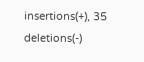insertions(+), 35 deletions(-)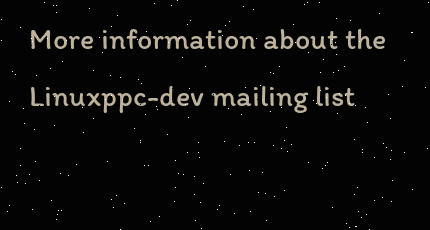More information about the Linuxppc-dev mailing list